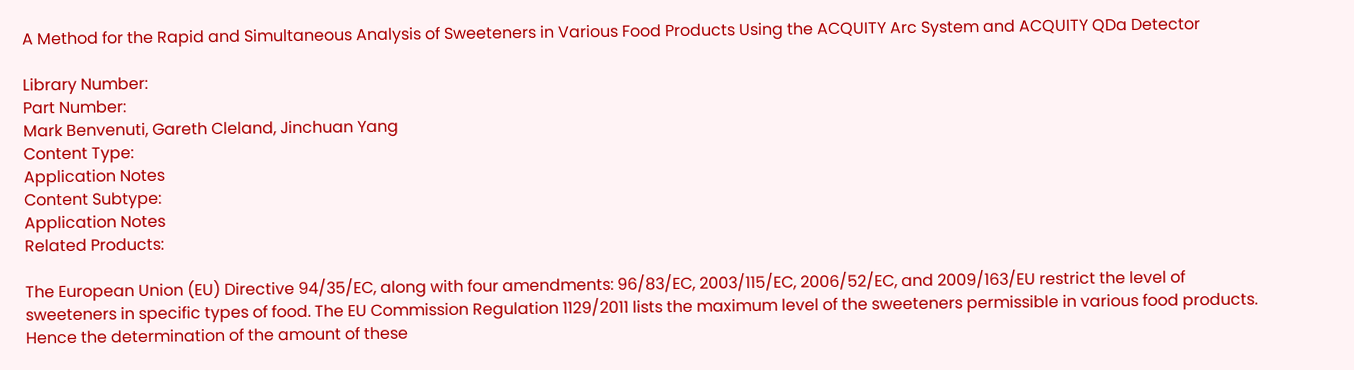A Method for the Rapid and Simultaneous Analysis of Sweeteners in Various Food Products Using the ACQUITY Arc System and ACQUITY QDa Detector

Library Number:
Part Number:
Mark Benvenuti, Gareth Cleland, Jinchuan Yang
Content Type:
Application Notes
Content Subtype:
Application Notes
Related Products:

The European Union (EU) Directive 94/35/EC, along with four amendments: 96/83/EC, 2003/115/EC, 2006/52/EC, and 2009/163/EU restrict the level of sweeteners in specific types of food. The EU Commission Regulation 1129/2011 lists the maximum level of the sweeteners permissible in various food products. Hence the determination of the amount of these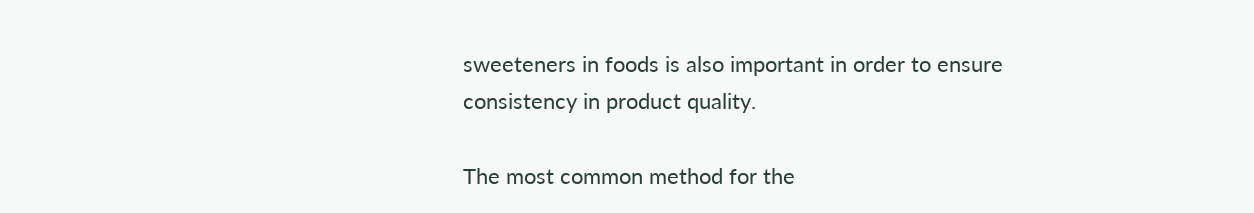sweeteners in foods is also important in order to ensure consistency in product quality.

The most common method for the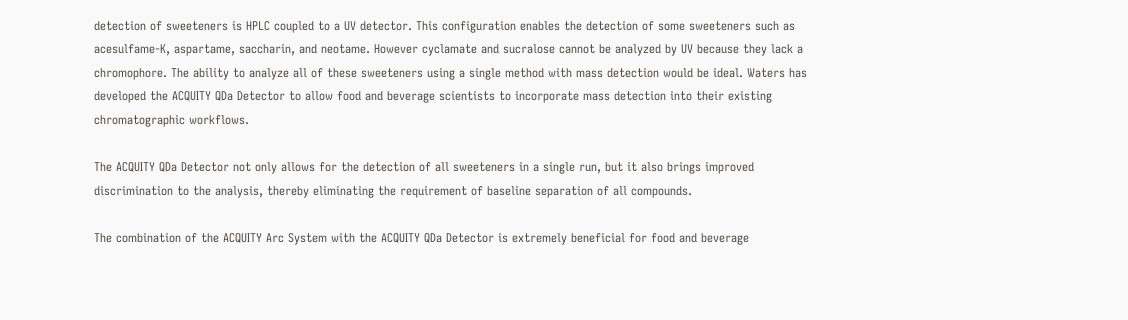detection of sweeteners is HPLC coupled to a UV detector. This configuration enables the detection of some sweeteners such as acesulfame-K, aspartame, saccharin, and neotame. However cyclamate and sucralose cannot be analyzed by UV because they lack a chromophore. The ability to analyze all of these sweeteners using a single method with mass detection would be ideal. Waters has developed the ACQUITY QDa Detector to allow food and beverage scientists to incorporate mass detection into their existing chromatographic workflows.

The ACQUITY QDa Detector not only allows for the detection of all sweeteners in a single run, but it also brings improved discrimination to the analysis, thereby eliminating the requirement of baseline separation of all compounds.

The combination of the ACQUITY Arc System with the ACQUITY QDa Detector is extremely beneficial for food and beverage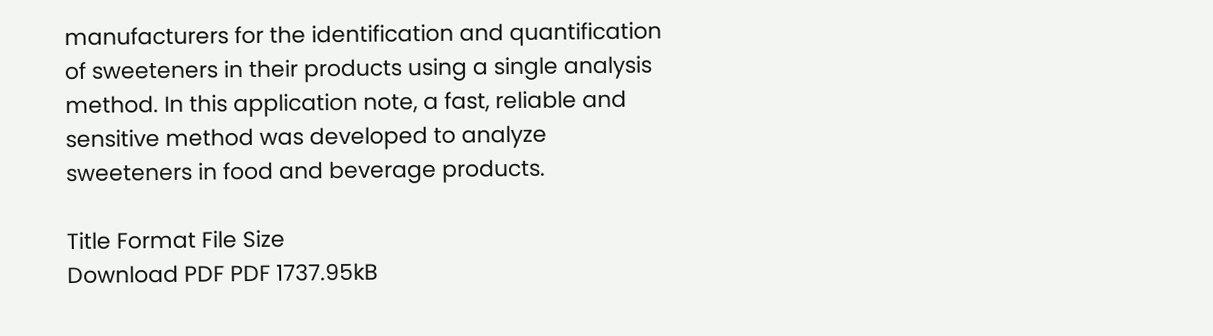manufacturers for the identification and quantification of sweeteners in their products using a single analysis method. In this application note, a fast, reliable and sensitive method was developed to analyze sweeteners in food and beverage products.

Title Format File Size
Download PDF PDF 1737.95kB